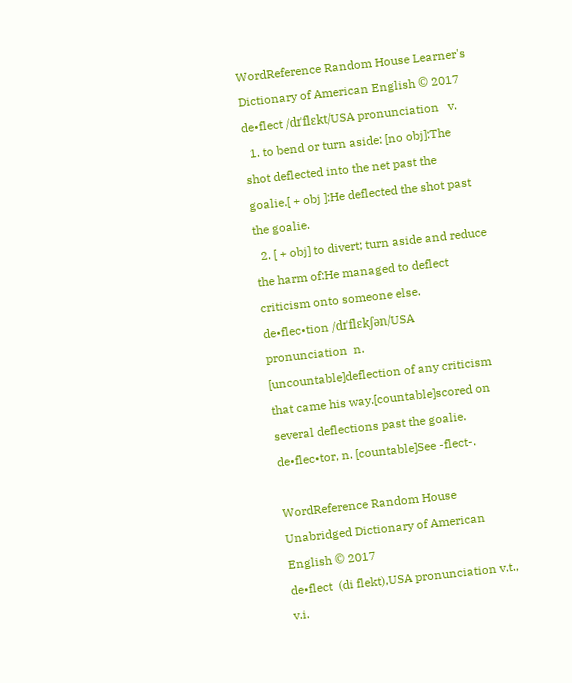WordReference Random House Learner's Dictionary of American English © 2017
de•flect /dɪˈflɛkt/USA pronunciation   v.
  1. to bend or turn aside: [no obj]:The shot deflected into the net past the goalie.[ + obj ]:He deflected the shot past the goalie.
  2. [ + obj] to divert; turn aside and reduce the harm of:He managed to deflect criticism onto someone else.
de•flec•tion /dɪˈflɛkʃən/USA pronunciation  n. [uncountable]deflection of any criticism that came his way.[countable]scored on several deflections past the goalie.
de•flec•tor, n. [countable]See -flect-.

WordReference Random House Unabridged Dictionary of American English © 2017
de•flect  (di flekt),USA pronunciation v.t., v.i.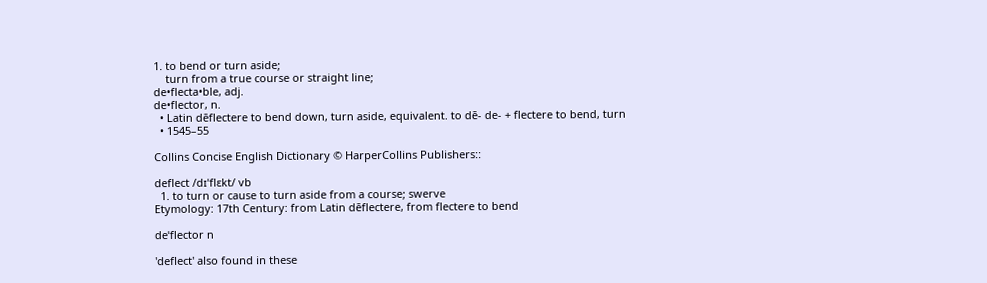1. to bend or turn aside;
    turn from a true course or straight line;
de•flecta•ble, adj.
de•flector, n.
  • Latin dēflectere to bend down, turn aside, equivalent. to dē- de- + flectere to bend, turn
  • 1545–55

Collins Concise English Dictionary © HarperCollins Publishers::

deflect /dɪˈflɛkt/ vb
  1. to turn or cause to turn aside from a course; swerve
Etymology: 17th Century: from Latin dēflectere, from flectere to bend

deˈflector n

'deflect' also found in these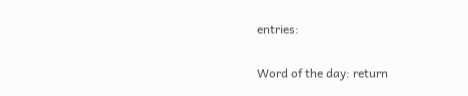entries:

Word of the day: return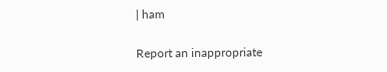| ham


Report an inappropriate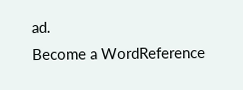ad.
Become a WordReference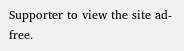Supporter to view the site ad-free.